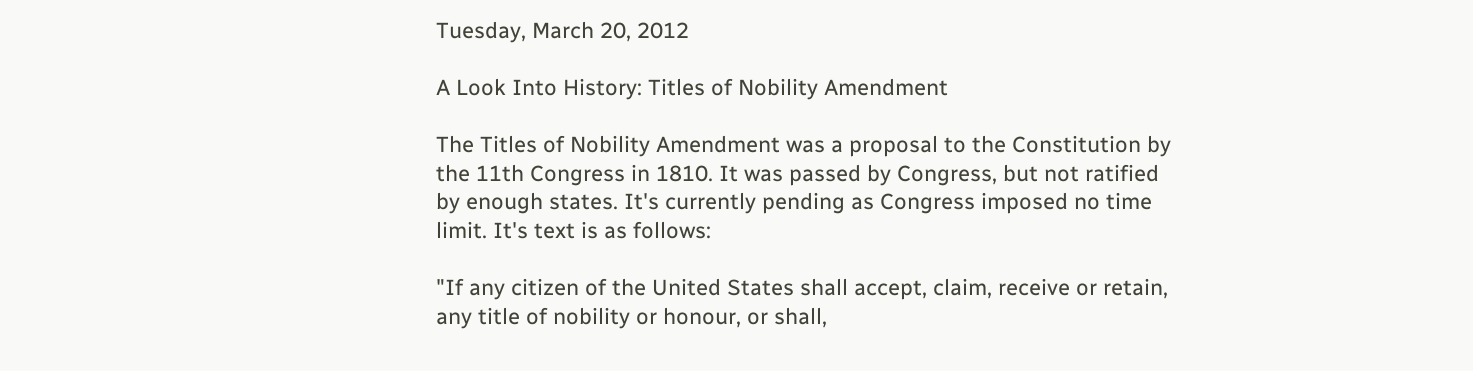Tuesday, March 20, 2012

A Look Into History: Titles of Nobility Amendment

The Titles of Nobility Amendment was a proposal to the Constitution by the 11th Congress in 1810. It was passed by Congress, but not ratified by enough states. It's currently pending as Congress imposed no time limit. It's text is as follows:

"If any citizen of the United States shall accept, claim, receive or retain, any title of nobility or honour, or shall,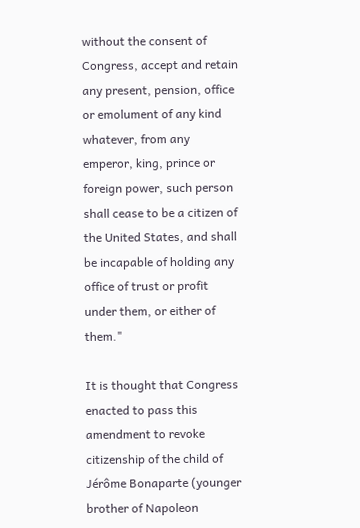without the consent of Congress, accept and retain any present, pension, office or emolument of any kind whatever, from any emperor, king, prince or foreign power, such person shall cease to be a citizen of the United States, and shall be incapable of holding any office of trust or profit under them, or either of them."

It is thought that Congress enacted to pass this amendment to revoke citizenship of the child of Jérôme Bonaparte (younger brother of Napoleon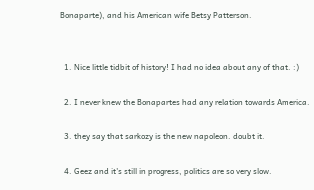Bonaparte), and his American wife Betsy Patterson.


  1. Nice little tidbit of history! I had no idea about any of that. :)

  2. I never knew the Bonapartes had any relation towards America.

  3. they say that sarkozy is the new napoleon. doubt it.

  4. Geez and it's still in progress, politics are so very slow.